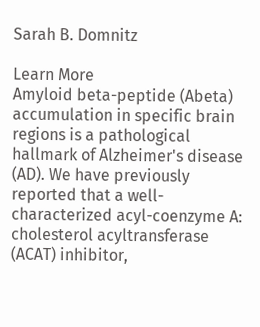Sarah B. Domnitz

Learn More
Amyloid beta-peptide (Abeta) accumulation in specific brain regions is a pathological hallmark of Alzheimer's disease (AD). We have previously reported that a well-characterized acyl-coenzyme A: cholesterol acyltransferase (ACAT) inhibitor,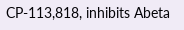CP-113,818, inhibits Abeta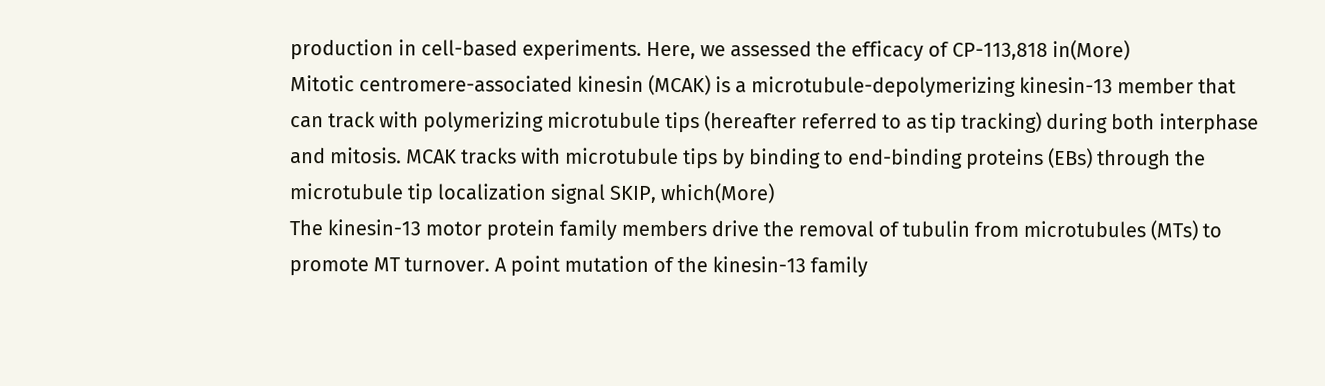production in cell-based experiments. Here, we assessed the efficacy of CP-113,818 in(More)
Mitotic centromere-associated kinesin (MCAK) is a microtubule-depolymerizing kinesin-13 member that can track with polymerizing microtubule tips (hereafter referred to as tip tracking) during both interphase and mitosis. MCAK tracks with microtubule tips by binding to end-binding proteins (EBs) through the microtubule tip localization signal SKIP, which(More)
The kinesin-13 motor protein family members drive the removal of tubulin from microtubules (MTs) to promote MT turnover. A point mutation of the kinesin-13 family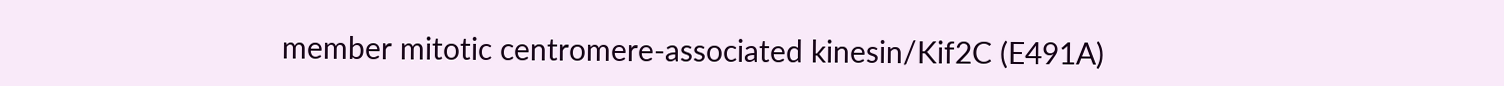member mitotic centromere-associated kinesin/Kif2C (E491A)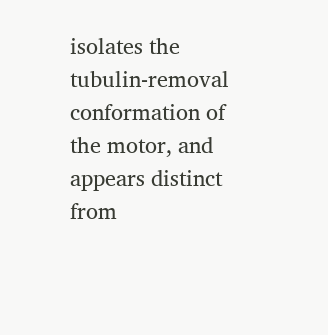isolates the tubulin-removal conformation of the motor, and appears distinct from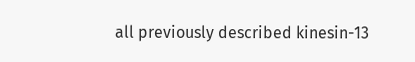all previously described kinesin-13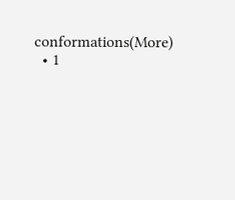conformations(More)
  • 1